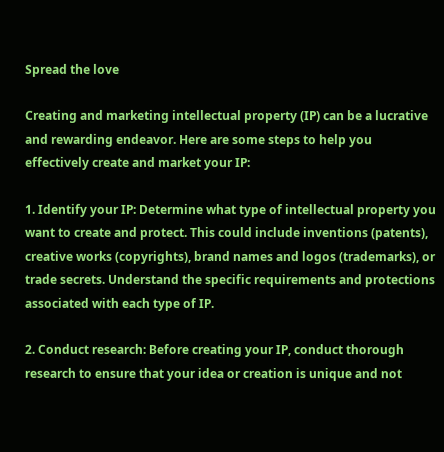Spread the love

Creating and marketing intellectual property (IP) can be a lucrative and rewarding endeavor. Here are some steps to help you effectively create and market your IP:

1. Identify your IP: Determine what type of intellectual property you want to create and protect. This could include inventions (patents), creative works (copyrights), brand names and logos (trademarks), or trade secrets. Understand the specific requirements and protections associated with each type of IP.

2. Conduct research: Before creating your IP, conduct thorough research to ensure that your idea or creation is unique and not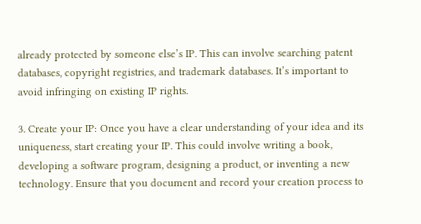already protected by someone else’s IP. This can involve searching patent databases, copyright registries, and trademark databases. It’s important to avoid infringing on existing IP rights.

3. Create your IP: Once you have a clear understanding of your idea and its uniqueness, start creating your IP. This could involve writing a book, developing a software program, designing a product, or inventing a new technology. Ensure that you document and record your creation process to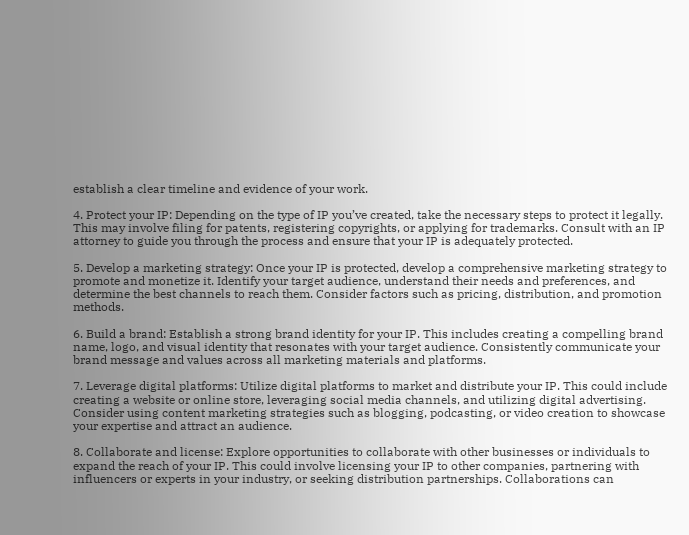establish a clear timeline and evidence of your work.

4. Protect your IP: Depending on the type of IP you’ve created, take the necessary steps to protect it legally. This may involve filing for patents, registering copyrights, or applying for trademarks. Consult with an IP attorney to guide you through the process and ensure that your IP is adequately protected.

5. Develop a marketing strategy: Once your IP is protected, develop a comprehensive marketing strategy to promote and monetize it. Identify your target audience, understand their needs and preferences, and determine the best channels to reach them. Consider factors such as pricing, distribution, and promotion methods.

6. Build a brand: Establish a strong brand identity for your IP. This includes creating a compelling brand name, logo, and visual identity that resonates with your target audience. Consistently communicate your brand message and values across all marketing materials and platforms.

7. Leverage digital platforms: Utilize digital platforms to market and distribute your IP. This could include creating a website or online store, leveraging social media channels, and utilizing digital advertising. Consider using content marketing strategies such as blogging, podcasting, or video creation to showcase your expertise and attract an audience.

8. Collaborate and license: Explore opportunities to collaborate with other businesses or individuals to expand the reach of your IP. This could involve licensing your IP to other companies, partnering with influencers or experts in your industry, or seeking distribution partnerships. Collaborations can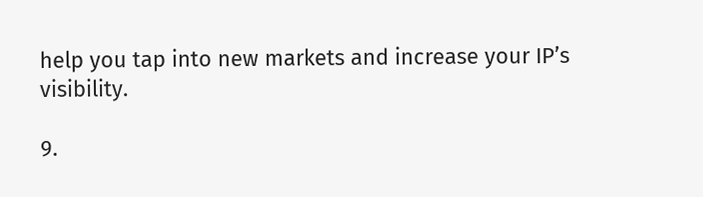help you tap into new markets and increase your IP’s visibility.

9.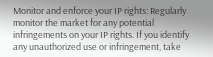Monitor and enforce your IP rights: Regularly monitor the market for any potential infringements on your IP rights. If you identify any unauthorized use or infringement, take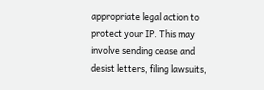appropriate legal action to protect your IP. This may involve sending cease and desist letters, filing lawsuits,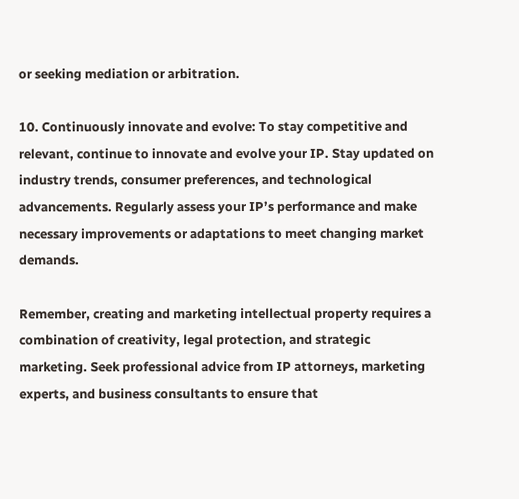or seeking mediation or arbitration.

10. Continuously innovate and evolve: To stay competitive and relevant, continue to innovate and evolve your IP. Stay updated on industry trends, consumer preferences, and technological advancements. Regularly assess your IP’s performance and make necessary improvements or adaptations to meet changing market demands.

Remember, creating and marketing intellectual property requires a combination of creativity, legal protection, and strategic marketing. Seek professional advice from IP attorneys, marketing experts, and business consultants to ensure that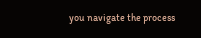you navigate the process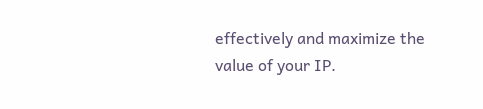effectively and maximize the value of your IP.